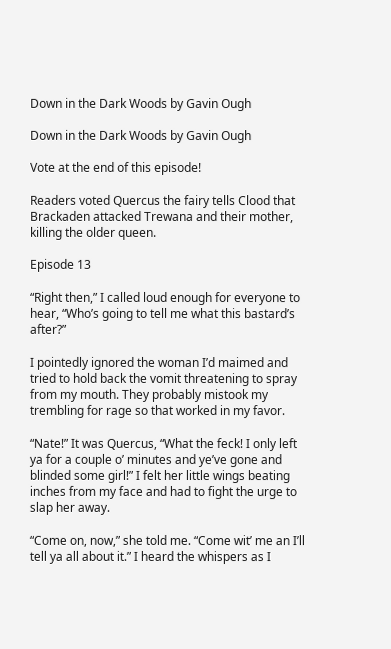Down in the Dark Woods by Gavin Ough

Down in the Dark Woods by Gavin Ough

Vote at the end of this episode!

Readers voted Quercus the fairy tells Clood that Brackaden attacked Trewana and their mother, killing the older queen.

Episode 13

“Right then,” I called loud enough for everyone to hear, “Who’s going to tell me what this bastard’s after?”

I pointedly ignored the woman I’d maimed and tried to hold back the vomit threatening to spray from my mouth. They probably mistook my trembling for rage so that worked in my favor.

“Nate!” It was Quercus, “What the feck! I only left ya for a couple o’ minutes and ye’ve gone and blinded some girl!” I felt her little wings beating inches from my face and had to fight the urge to slap her away.

“Come on, now,” she told me. “Come wit’ me an I’ll tell ya all about it.” I heard the whispers as I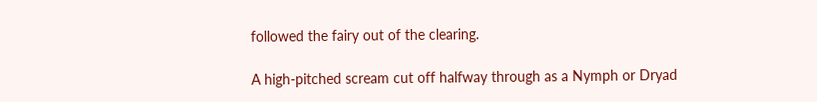followed the fairy out of the clearing.

A high-pitched scream cut off halfway through as a Nymph or Dryad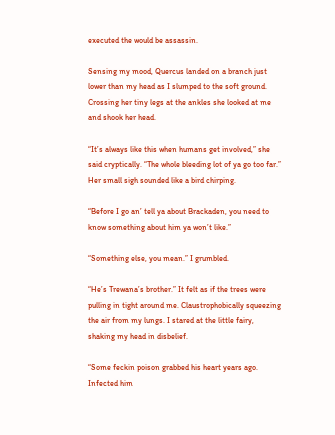executed the would be assassin.

Sensing my mood, Quercus landed on a branch just lower than my head as I slumped to the soft ground. Crossing her tiny legs at the ankles she looked at me and shook her head.

“It’s always like this when humans get involved,” she said cryptically. “The whole bleeding lot of ya go too far.” Her small sigh sounded like a bird chirping.

“Before I go an’ tell ya about Brackaden, you need to know something about him ya won’t like.”

“Something else, you mean.” I grumbled.

“He’s Trewana’s brother.” It felt as if the trees were pulling in tight around me. Claustrophobically squeezing the air from my lungs. I stared at the little fairy, shaking my head in disbelief.

“Some feckin poison grabbed his heart years ago. Infected him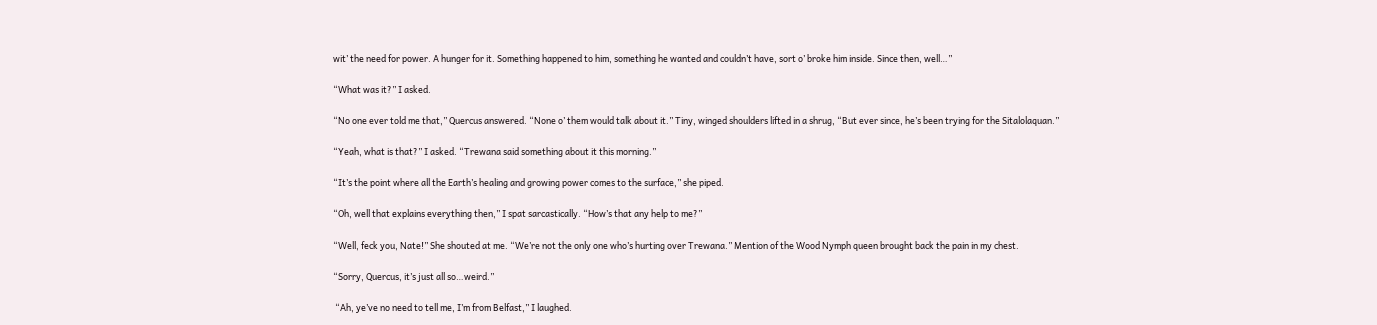wit’ the need for power. A hunger for it. Something happened to him, something he wanted and couldn’t have, sort o’ broke him inside. Since then, well…”

“What was it?” I asked.

“No one ever told me that,” Quercus answered. “None o’ them would talk about it.” Tiny, winged shoulders lifted in a shrug, “But ever since, he’s been trying for the Sitalolaquan.”

“Yeah, what is that?” I asked. “Trewana said something about it this morning.”

“It’s the point where all the Earth’s healing and growing power comes to the surface,” she piped.

“Oh, well that explains everything then,” I spat sarcastically. “How’s that any help to me?”

“Well, feck you, Nate!” She shouted at me. “We’re not the only one who’s hurting over Trewana.” Mention of the Wood Nymph queen brought back the pain in my chest.

“Sorry, Quercus, it’s just all so…weird.”

 “Ah, ye’ve no need to tell me, I’m from Belfast,” I laughed.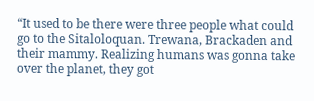“It used to be there were three people what could go to the Sitaloloquan. Trewana, Brackaden and their mammy. Realizing humans was gonna take over the planet, they got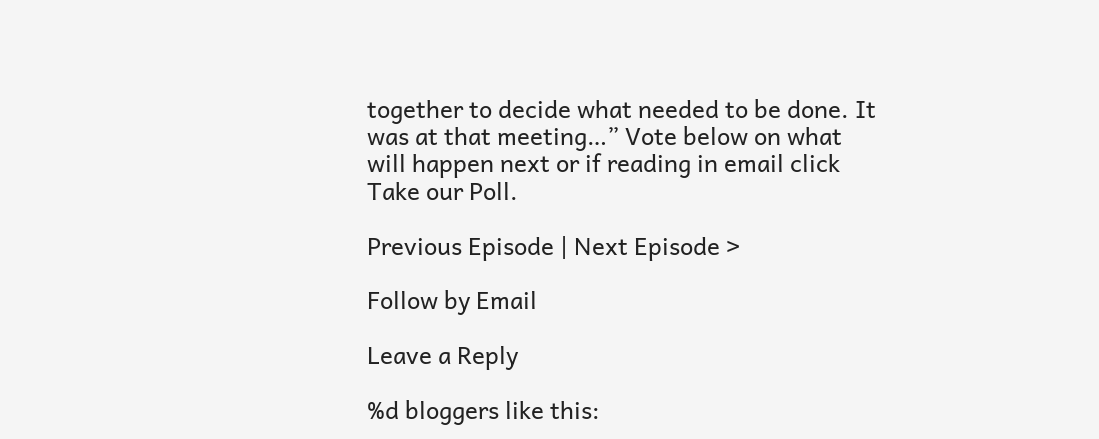together to decide what needed to be done. It was at that meeting…” Vote below on what will happen next or if reading in email click Take our Poll.

Previous Episode | Next Episode >

Follow by Email

Leave a Reply

%d bloggers like this: